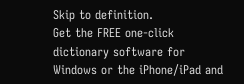Skip to definition.
Get the FREE one-click dictionary software for Windows or the iPhone/iPad and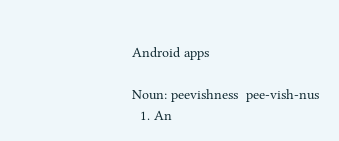Android apps

Noun: peevishness  pee-vish-nus
  1. An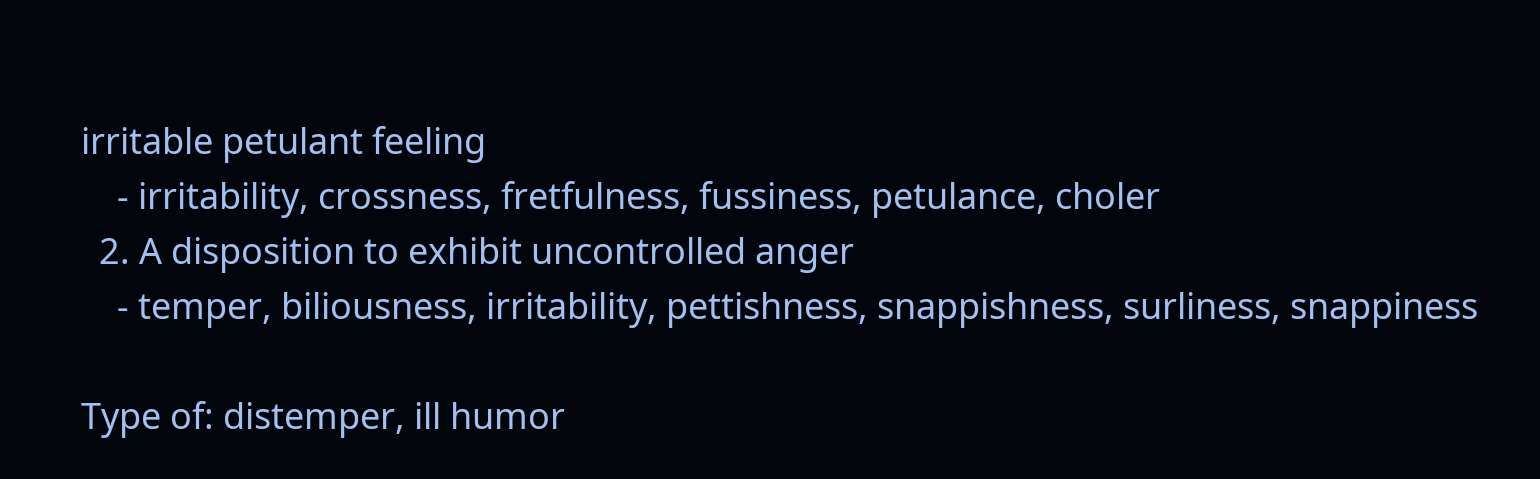irritable petulant feeling
    - irritability, crossness, fretfulness, fussiness, petulance, choler
  2. A disposition to exhibit uncontrolled anger
    - temper, biliousness, irritability, pettishness, snappishness, surliness, snappiness

Type of: distemper, ill humor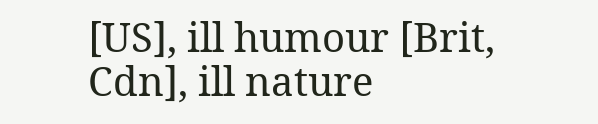[US], ill humour [Brit, Cdn], ill nature